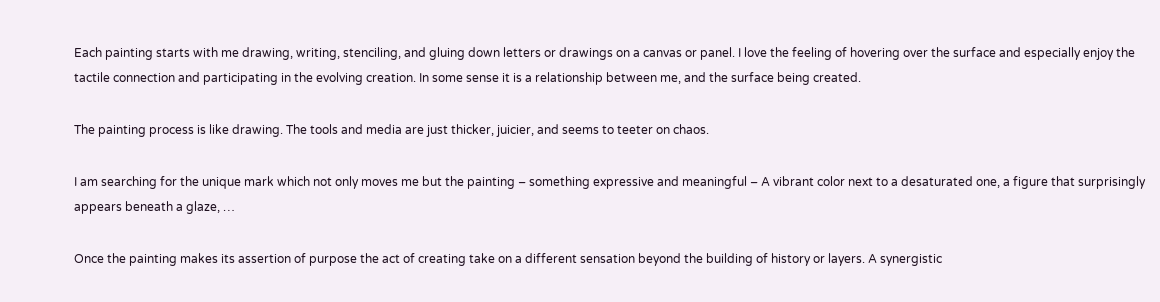Each painting starts with me drawing, writing, stenciling, and gluing down letters or drawings on a canvas or panel. I love the feeling of hovering over the surface and especially enjoy the tactile connection and participating in the evolving creation. In some sense it is a relationship between me, and the surface being created.

The painting process is like drawing. The tools and media are just thicker, juicier, and seems to teeter on chaos.

I am searching for the unique mark which not only moves me but the painting – something expressive and meaningful – A vibrant color next to a desaturated one, a figure that surprisingly appears beneath a glaze, …

Once the painting makes its assertion of purpose the act of creating take on a different sensation beyond the building of history or layers. A synergistic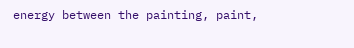energy between the painting, paint,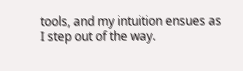tools, and my intuition ensues as I step out of the way.